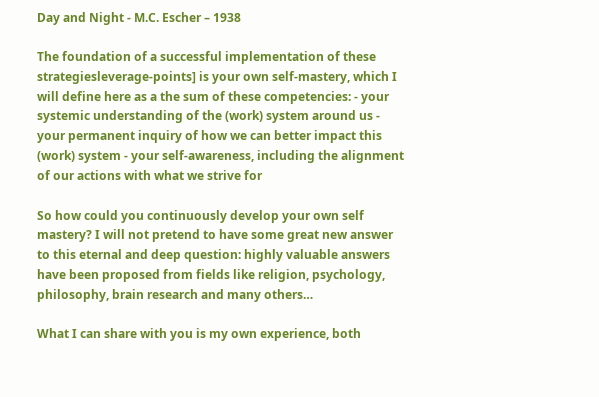Day and Night - M.C. Escher – 1938

The foundation of a successful implementation of these strategiesleverage-points] is your own self-mastery, which I will define here as a the sum of these competencies: - your systemic understanding of the (work) system around us - your permanent inquiry of how we can better impact this (work) system - your self-awareness, including the alignment of our actions with what we strive for

So how could you continuously develop your own self mastery? I will not pretend to have some great new answer to this eternal and deep question: highly valuable answers have been proposed from fields like religion, psychology, philosophy, brain research and many others…

What I can share with you is my own experience, both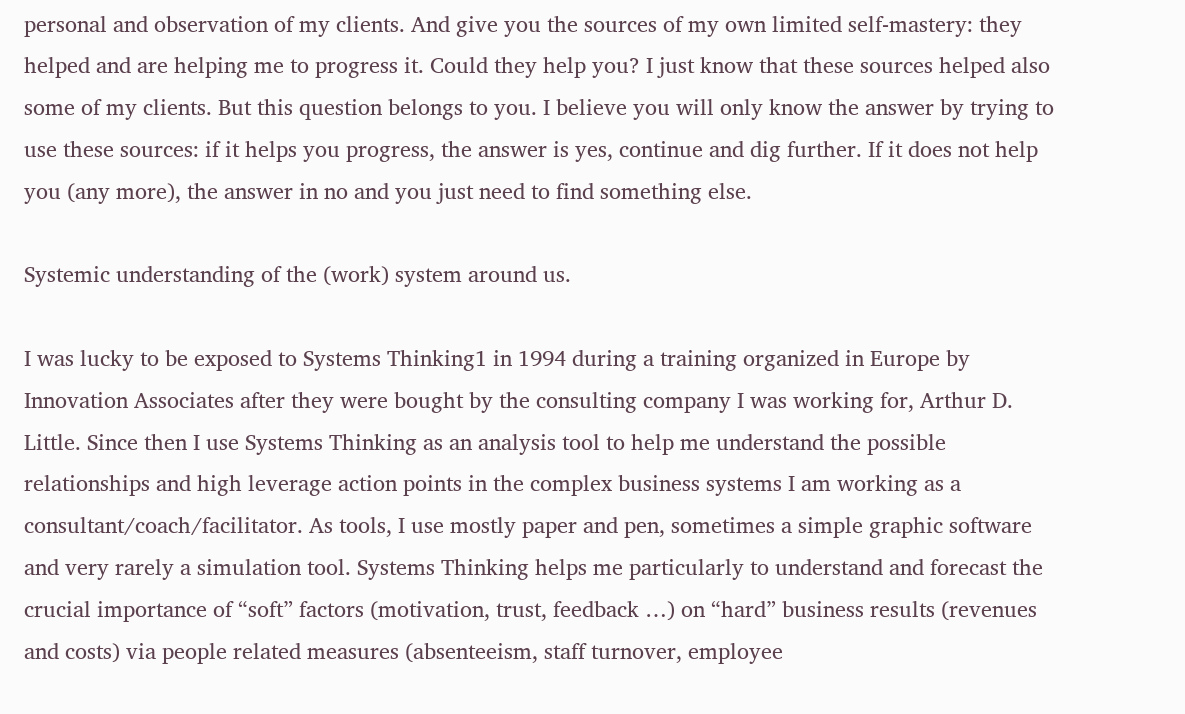personal and observation of my clients. And give you the sources of my own limited self-mastery: they helped and are helping me to progress it. Could they help you? I just know that these sources helped also some of my clients. But this question belongs to you. I believe you will only know the answer by trying to use these sources: if it helps you progress, the answer is yes, continue and dig further. If it does not help you (any more), the answer in no and you just need to find something else.

Systemic understanding of the (work) system around us.

I was lucky to be exposed to Systems Thinking1 in 1994 during a training organized in Europe by Innovation Associates after they were bought by the consulting company I was working for, Arthur D. Little. Since then I use Systems Thinking as an analysis tool to help me understand the possible relationships and high leverage action points in the complex business systems I am working as a consultant/coach/facilitator. As tools, I use mostly paper and pen, sometimes a simple graphic software and very rarely a simulation tool. Systems Thinking helps me particularly to understand and forecast the crucial importance of “soft” factors (motivation, trust, feedback …) on “hard” business results (revenues and costs) via people related measures (absenteeism, staff turnover, employee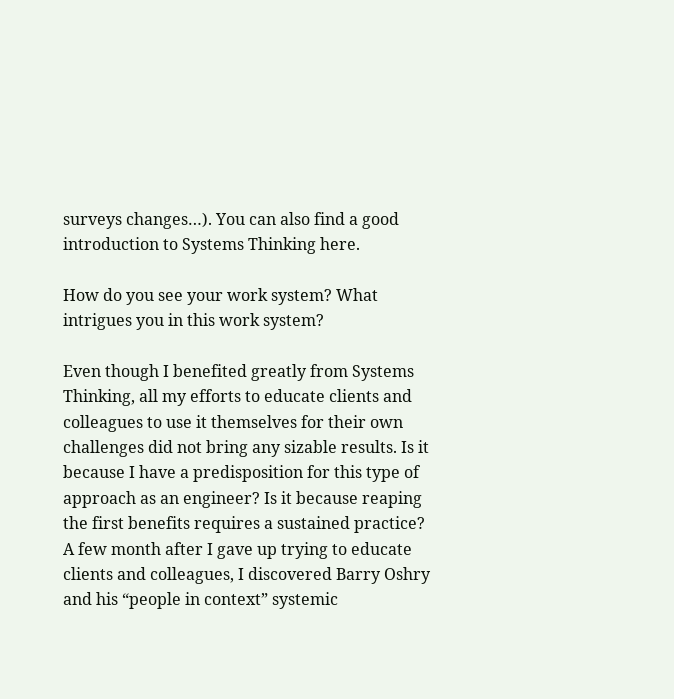surveys changes…). You can also find a good introduction to Systems Thinking here.

How do you see your work system? What intrigues you in this work system?

Even though I benefited greatly from Systems Thinking, all my efforts to educate clients and colleagues to use it themselves for their own challenges did not bring any sizable results. Is it because I have a predisposition for this type of approach as an engineer? Is it because reaping the first benefits requires a sustained practice? A few month after I gave up trying to educate clients and colleagues, I discovered Barry Oshry and his “people in context” systemic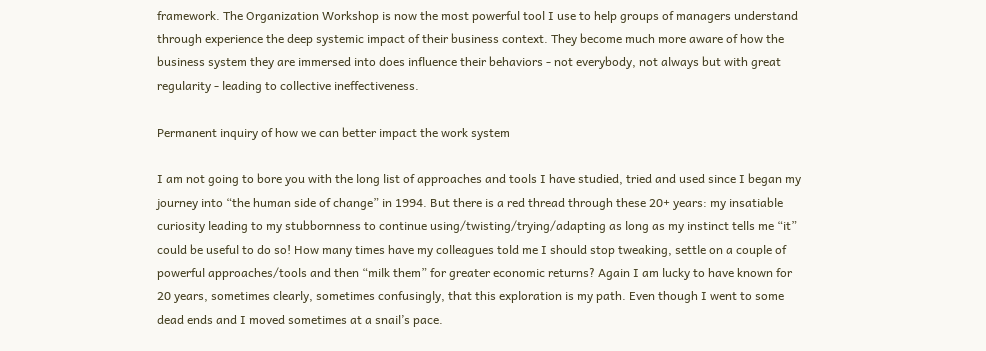framework. The Organization Workshop is now the most powerful tool I use to help groups of managers understand through experience the deep systemic impact of their business context. They become much more aware of how the business system they are immersed into does influence their behaviors - not everybody, not always but with great regularity - leading to collective ineffectiveness.

Permanent inquiry of how we can better impact the work system

I am not going to bore you with the long list of approaches and tools I have studied, tried and used since I began my journey into “the human side of change” in 1994. But there is a red thread through these 20+ years: my insatiable curiosity leading to my stubbornness to continue using/twisting/trying/adapting as long as my instinct tells me “it” could be useful to do so! How many times have my colleagues told me I should stop tweaking, settle on a couple of powerful approaches/tools and then “milk them” for greater economic returns? Again I am lucky to have known for 20 years, sometimes clearly, sometimes confusingly, that this exploration is my path. Even though I went to some dead ends and I moved sometimes at a snail’s pace.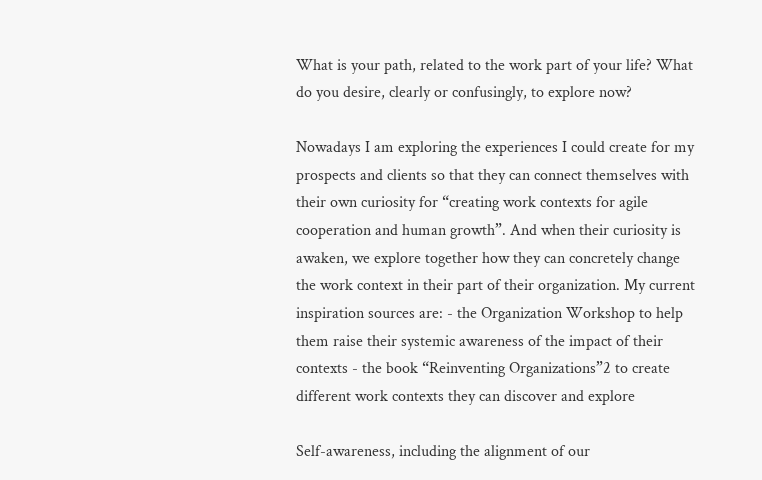What is your path, related to the work part of your life? What do you desire, clearly or confusingly, to explore now?

Nowadays I am exploring the experiences I could create for my prospects and clients so that they can connect themselves with their own curiosity for “creating work contexts for agile cooperation and human growth”. And when their curiosity is awaken, we explore together how they can concretely change the work context in their part of their organization. My current inspiration sources are: - the Organization Workshop to help them raise their systemic awareness of the impact of their contexts - the book “Reinventing Organizations”2 to create different work contexts they can discover and explore

Self-awareness, including the alignment of our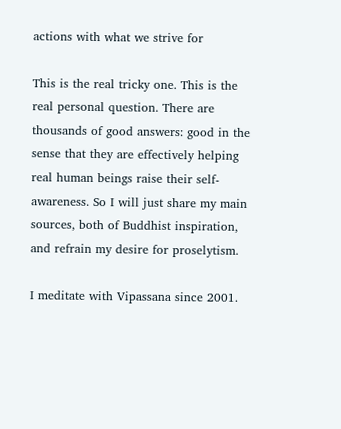actions with what we strive for

This is the real tricky one. This is the real personal question. There are thousands of good answers: good in the sense that they are effectively helping real human beings raise their self-awareness. So I will just share my main sources, both of Buddhist inspiration, and refrain my desire for proselytism.

I meditate with Vipassana since 2001.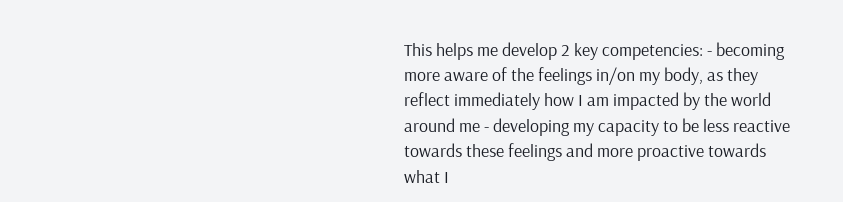This helps me develop 2 key competencies: - becoming more aware of the feelings in/on my body, as they reflect immediately how I am impacted by the world around me - developing my capacity to be less reactive towards these feelings and more proactive towards what I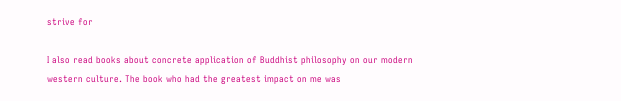strive for

I also read books about concrete application of Buddhist philosophy on our modern western culture. The book who had the greatest impact on me was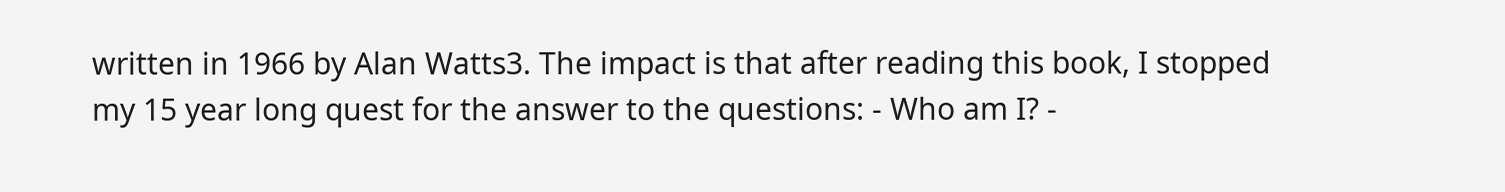written in 1966 by Alan Watts3. The impact is that after reading this book, I stopped my 15 year long quest for the answer to the questions: - Who am I? -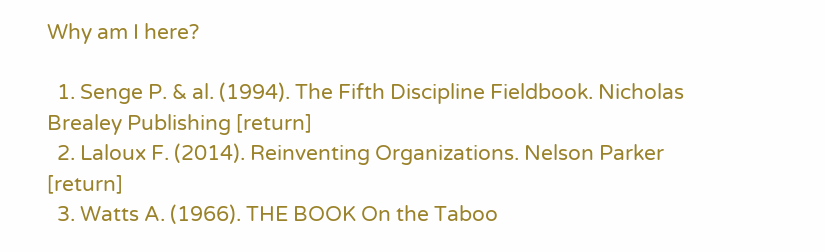Why am I here?

  1. Senge P. & al. (1994). The Fifth Discipline Fieldbook. Nicholas Brealey Publishing [return]
  2. Laloux F. (2014). Reinventing Organizations. Nelson Parker [return]
  3. Watts A. (1966). THE BOOK On the Taboo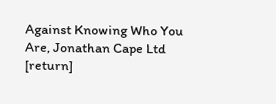Against Knowing Who You Are, Jonathan Cape Ltd [return]